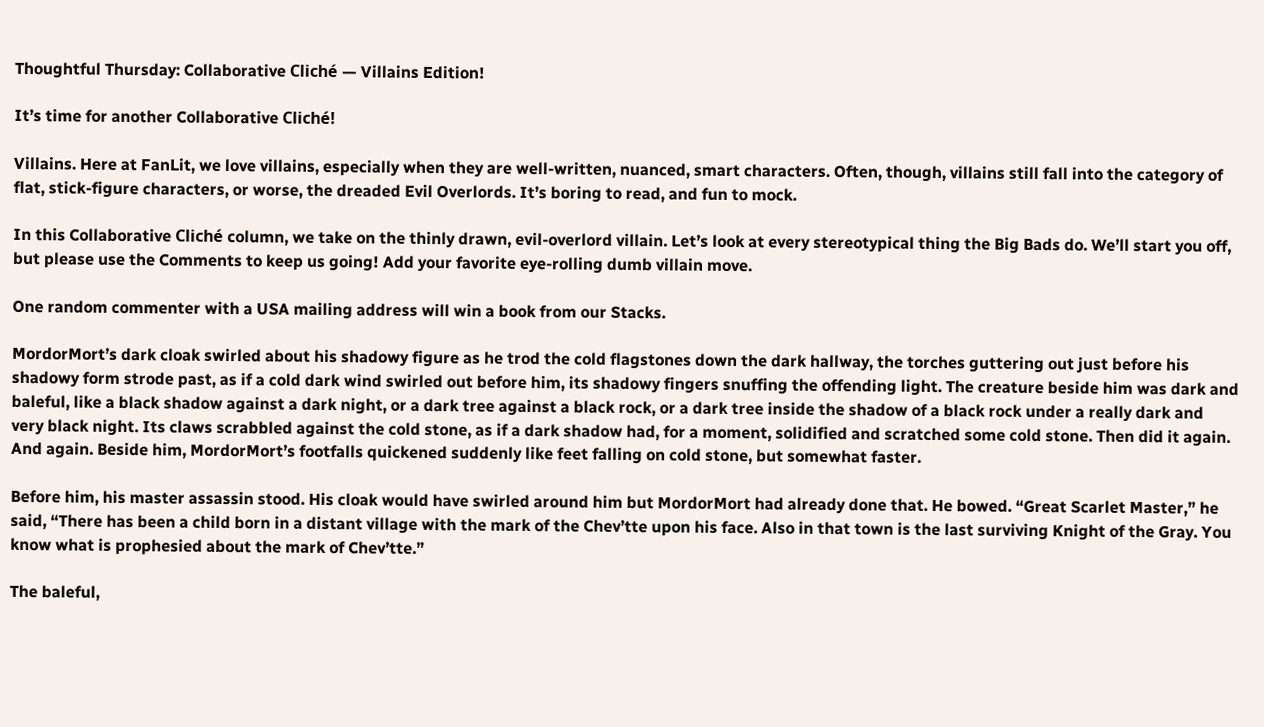Thoughtful Thursday: Collaborative Cliché — Villains Edition!

It’s time for another Collaborative Cliché!

Villains. Here at FanLit, we love villains, especially when they are well-written, nuanced, smart characters. Often, though, villains still fall into the category of flat, stick-figure characters, or worse, the dreaded Evil Overlords. It’s boring to read, and fun to mock.

In this Collaborative Cliché column, we take on the thinly drawn, evil-overlord villain. Let’s look at every stereotypical thing the Big Bads do. We’ll start you off, but please use the Comments to keep us going! Add your favorite eye-rolling dumb villain move.

One random commenter with a USA mailing address will win a book from our Stacks.

MordorMort’s dark cloak swirled about his shadowy figure as he trod the cold flagstones down the dark hallway, the torches guttering out just before his shadowy form strode past, as if a cold dark wind swirled out before him, its shadowy fingers snuffing the offending light. The creature beside him was dark and baleful, like a black shadow against a dark night, or a dark tree against a black rock, or a dark tree inside the shadow of a black rock under a really dark and very black night. Its claws scrabbled against the cold stone, as if a dark shadow had, for a moment, solidified and scratched some cold stone. Then did it again. And again. Beside him, MordorMort’s footfalls quickened suddenly like feet falling on cold stone, but somewhat faster.

Before him, his master assassin stood. His cloak would have swirled around him but MordorMort had already done that. He bowed. “Great Scarlet Master,” he said, “There has been a child born in a distant village with the mark of the Chev’tte upon his face. Also in that town is the last surviving Knight of the Gray. You know what is prophesied about the mark of Chev’tte.”

The baleful,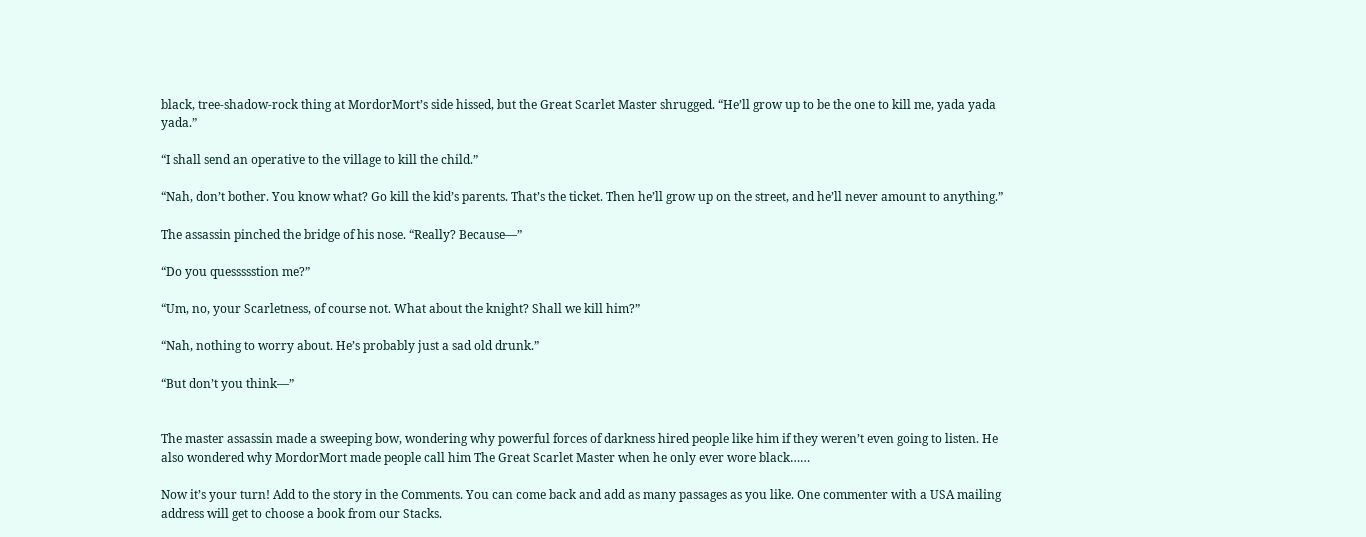black, tree-shadow-rock thing at MordorMort’s side hissed, but the Great Scarlet Master shrugged. “He’ll grow up to be the one to kill me, yada yada yada.”

“I shall send an operative to the village to kill the child.”

“Nah, don’t bother. You know what? Go kill the kid’s parents. That’s the ticket. Then he’ll grow up on the street, and he’ll never amount to anything.”

The assassin pinched the bridge of his nose. “Really? Because—”

“Do you quessssstion me?”

“Um, no, your Scarletness, of course not. What about the knight? Shall we kill him?”

“Nah, nothing to worry about. He’s probably just a sad old drunk.”

“But don’t you think—”


The master assassin made a sweeping bow, wondering why powerful forces of darkness hired people like him if they weren’t even going to listen. He also wondered why MordorMort made people call him The Great Scarlet Master when he only ever wore black……

Now it’s your turn! Add to the story in the Comments. You can come back and add as many passages as you like. One commenter with a USA mailing address will get to choose a book from our Stacks.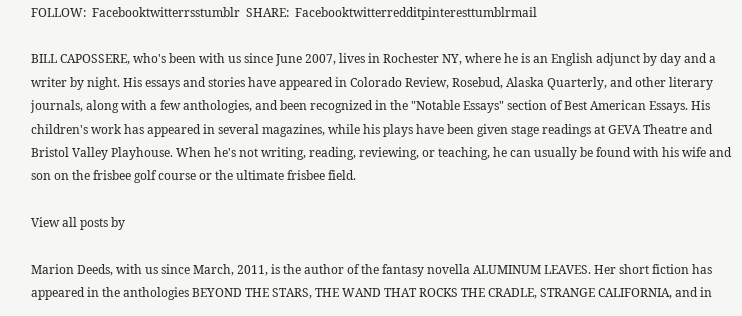FOLLOW:  Facebooktwitterrsstumblr  SHARE:  Facebooktwitterredditpinteresttumblrmail

BILL CAPOSSERE, who's been with us since June 2007, lives in Rochester NY, where he is an English adjunct by day and a writer by night. His essays and stories have appeared in Colorado Review, Rosebud, Alaska Quarterly, and other literary journals, along with a few anthologies, and been recognized in the "Notable Essays" section of Best American Essays. His children's work has appeared in several magazines, while his plays have been given stage readings at GEVA Theatre and Bristol Valley Playhouse. When he's not writing, reading, reviewing, or teaching, he can usually be found with his wife and son on the frisbee golf course or the ultimate frisbee field.

View all posts by

Marion Deeds, with us since March, 2011, is the author of the fantasy novella ALUMINUM LEAVES. Her short fiction has appeared in the anthologies BEYOND THE STARS, THE WAND THAT ROCKS THE CRADLE, STRANGE CALIFORNIA, and in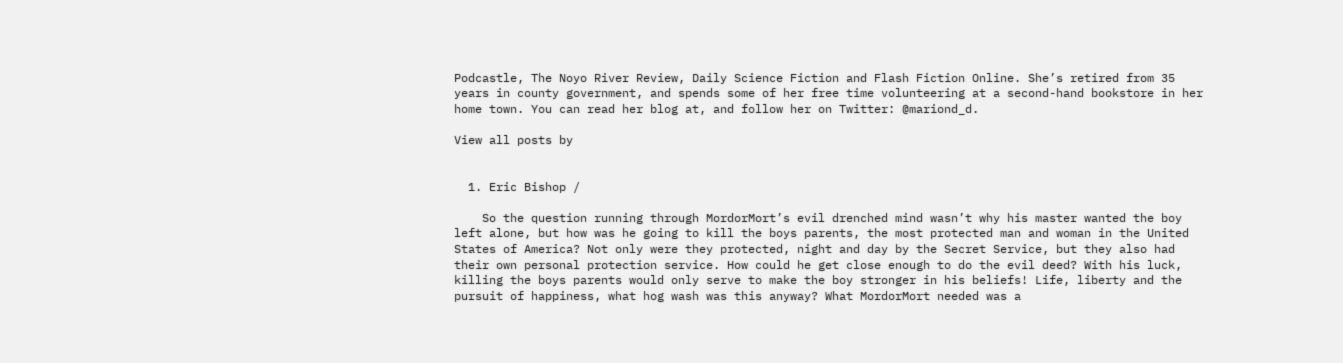Podcastle, The Noyo River Review, Daily Science Fiction and Flash Fiction Online. She’s retired from 35 years in county government, and spends some of her free time volunteering at a second-hand bookstore in her home town. You can read her blog at, and follow her on Twitter: @mariond_d.

View all posts by


  1. Eric Bishop /

    So the question running through MordorMort’s evil drenched mind wasn’t why his master wanted the boy left alone, but how was he going to kill the boys parents, the most protected man and woman in the United States of America? Not only were they protected, night and day by the Secret Service, but they also had their own personal protection service. How could he get close enough to do the evil deed? With his luck, killing the boys parents would only serve to make the boy stronger in his beliefs! Life, liberty and the pursuit of happiness, what hog wash was this anyway? What MordorMort needed was a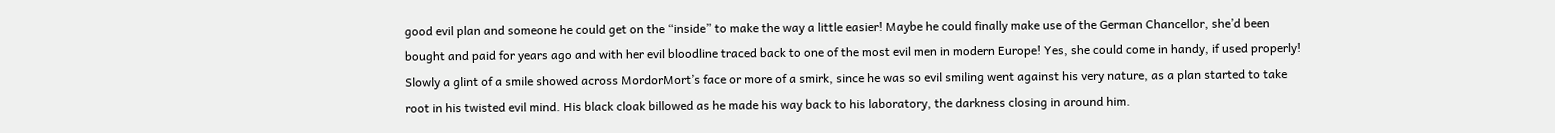good evil plan and someone he could get on the “inside” to make the way a little easier! Maybe he could finally make use of the German Chancellor, she’d been bought and paid for years ago and with her evil bloodline traced back to one of the most evil men in modern Europe! Yes, she could come in handy, if used properly! Slowly a glint of a smile showed across MordorMort’s face or more of a smirk, since he was so evil smiling went against his very nature, as a plan started to take root in his twisted evil mind. His black cloak billowed as he made his way back to his laboratory, the darkness closing in around him.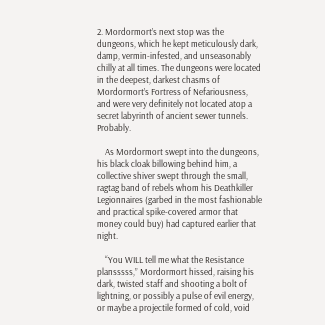2. Mordormort’s next stop was the dungeons, which he kept meticulously dark, damp, vermin-infested, and unseasonably chilly at all times. The dungeons were located in the deepest, darkest chasms of Mordormort’s Fortress of Nefariousness, and were very definitely not located atop a secret labyrinth of ancient sewer tunnels. Probably.

    As Mordormort swept into the dungeons, his black cloak billowing behind him, a collective shiver swept through the small, ragtag band of rebels whom his Deathkiller Legionnaires (garbed in the most fashionable and practical spike-covered armor that money could buy) had captured earlier that night.

    “You WILL tell me what the Resistance plansssss,” Mordormort hissed, raising his dark, twisted staff and shooting a bolt of lightning, or possibly a pulse of evil energy, or maybe a projectile formed of cold, void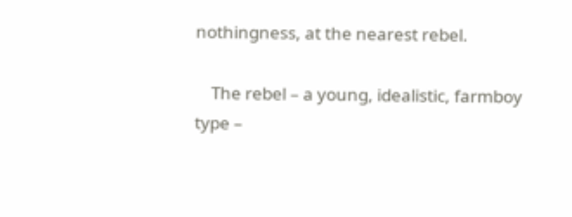nothingness, at the nearest rebel.

    The rebel – a young, idealistic, farmboy type –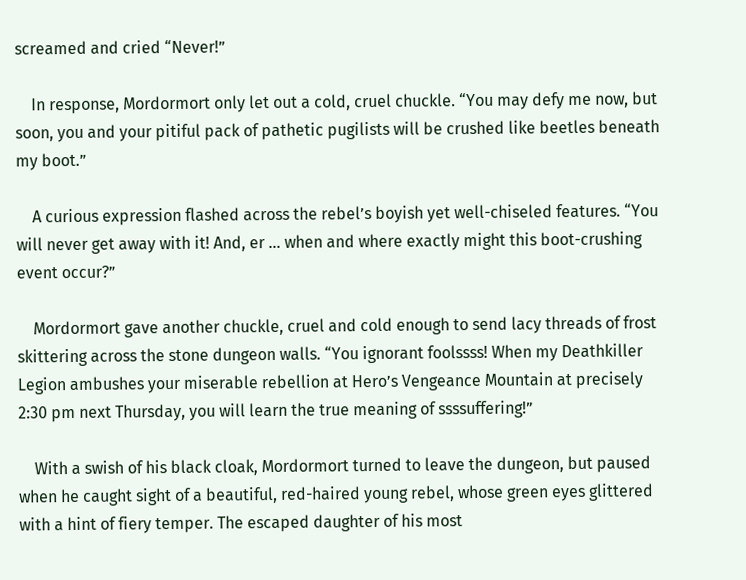screamed and cried “Never!”

    In response, Mordormort only let out a cold, cruel chuckle. “You may defy me now, but soon, you and your pitiful pack of pathetic pugilists will be crushed like beetles beneath my boot.”

    A curious expression flashed across the rebel’s boyish yet well-chiseled features. “You will never get away with it! And, er … when and where exactly might this boot-crushing event occur?”

    Mordormort gave another chuckle, cruel and cold enough to send lacy threads of frost skittering across the stone dungeon walls. “You ignorant foolssss! When my Deathkiller Legion ambushes your miserable rebellion at Hero’s Vengeance Mountain at precisely 2:30 pm next Thursday, you will learn the true meaning of ssssuffering!”

    With a swish of his black cloak, Mordormort turned to leave the dungeon, but paused when he caught sight of a beautiful, red-haired young rebel, whose green eyes glittered with a hint of fiery temper. The escaped daughter of his most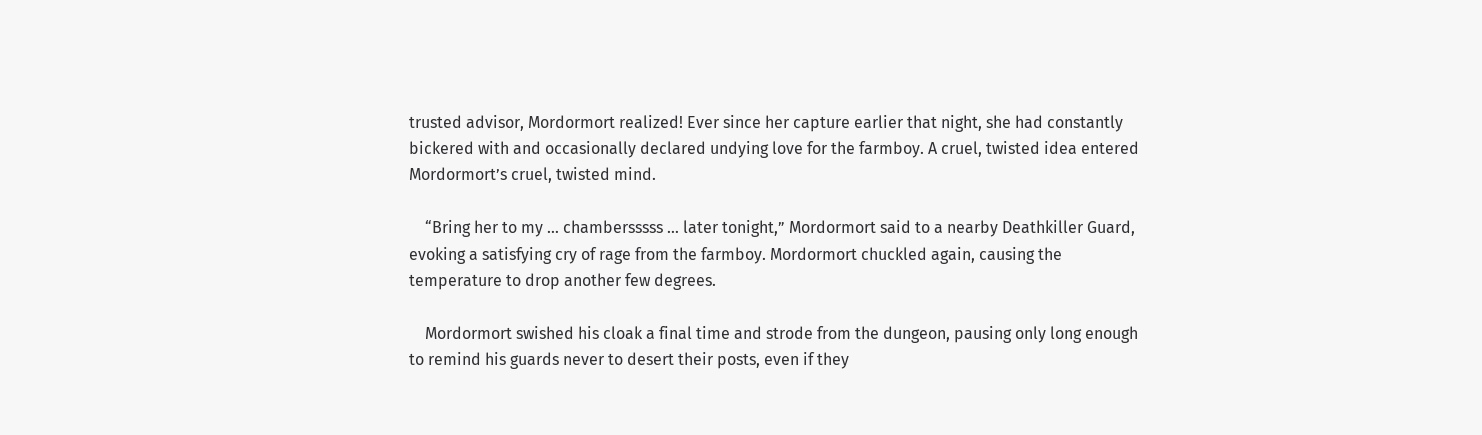trusted advisor, Mordormort realized! Ever since her capture earlier that night, she had constantly bickered with and occasionally declared undying love for the farmboy. A cruel, twisted idea entered Mordormort’s cruel, twisted mind.

    “Bring her to my … chambersssss … later tonight,” Mordormort said to a nearby Deathkiller Guard, evoking a satisfying cry of rage from the farmboy. Mordormort chuckled again, causing the temperature to drop another few degrees.

    Mordormort swished his cloak a final time and strode from the dungeon, pausing only long enough to remind his guards never to desert their posts, even if they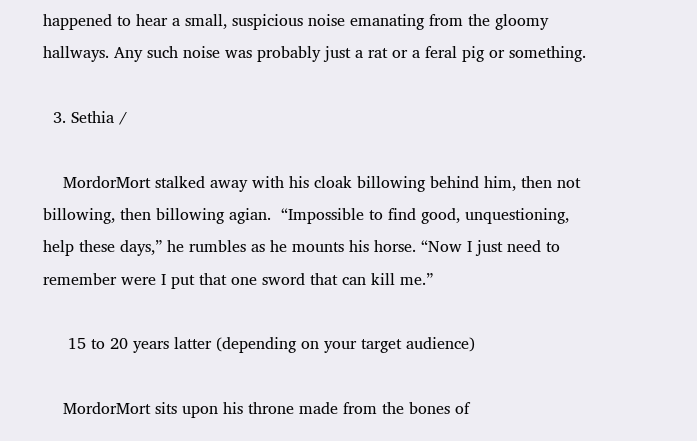happened to hear a small, suspicious noise emanating from the gloomy hallways. Any such noise was probably just a rat or a feral pig or something.

  3. Sethia /

    MordorMort stalked away with his cloak billowing behind him, then not billowing, then billowing agian.  “Impossible to find good, unquestioning, help these days,” he rumbles as he mounts his horse. “Now I just need to remember were I put that one sword that can kill me.”

     15 to 20 years latter (depending on your target audience)

    MordorMort sits upon his throne made from the bones of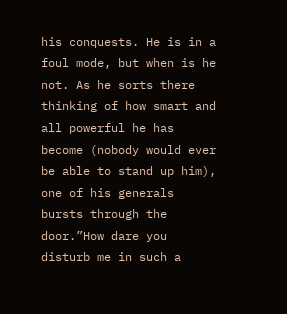his conquests. He is in a foul mode, but when is he not. As he sorts there thinking of how smart and all powerful he has become (nobody would ever be able to stand up him), one of his generals bursts through the door.”How dare you disturb me in such a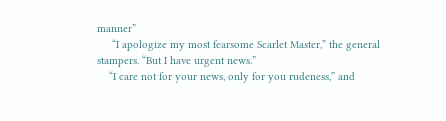manner”
     “I apologize my most fearsome Scarlet Master,” the general stampers. “But I have urgent news.”
    “I care not for your news, only for you rudeness,” and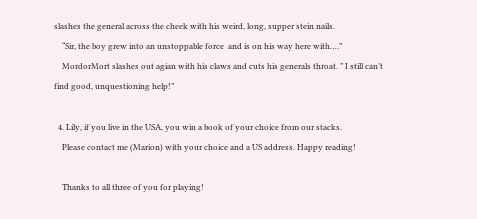slashes the general across the cheek with his weird, long, supper stein nails.
    “Sir, the boy grew into an unstoppable force  and is on his way here with….”
    MordorMort slashes out agian with his claws and cuts his generals throat. ” I still can’t find good, unquestioning help!”

  4. Lily, if you live in the USA, you win a book of your choice from our stacks.
    Please contact me (Marion) with your choice and a US address. Happy reading!

    Thanks to all three of you for playing!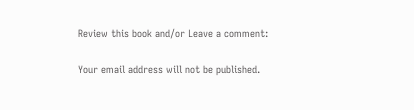Review this book and/or Leave a comment:

Your email address will not be published.